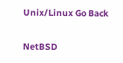Unix/Linux Go Back

NetBSD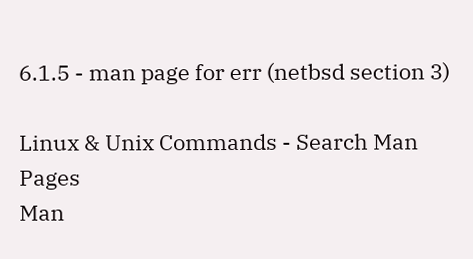6.1.5 - man page for err (netbsd section 3)

Linux & Unix Commands - Search Man Pages
Man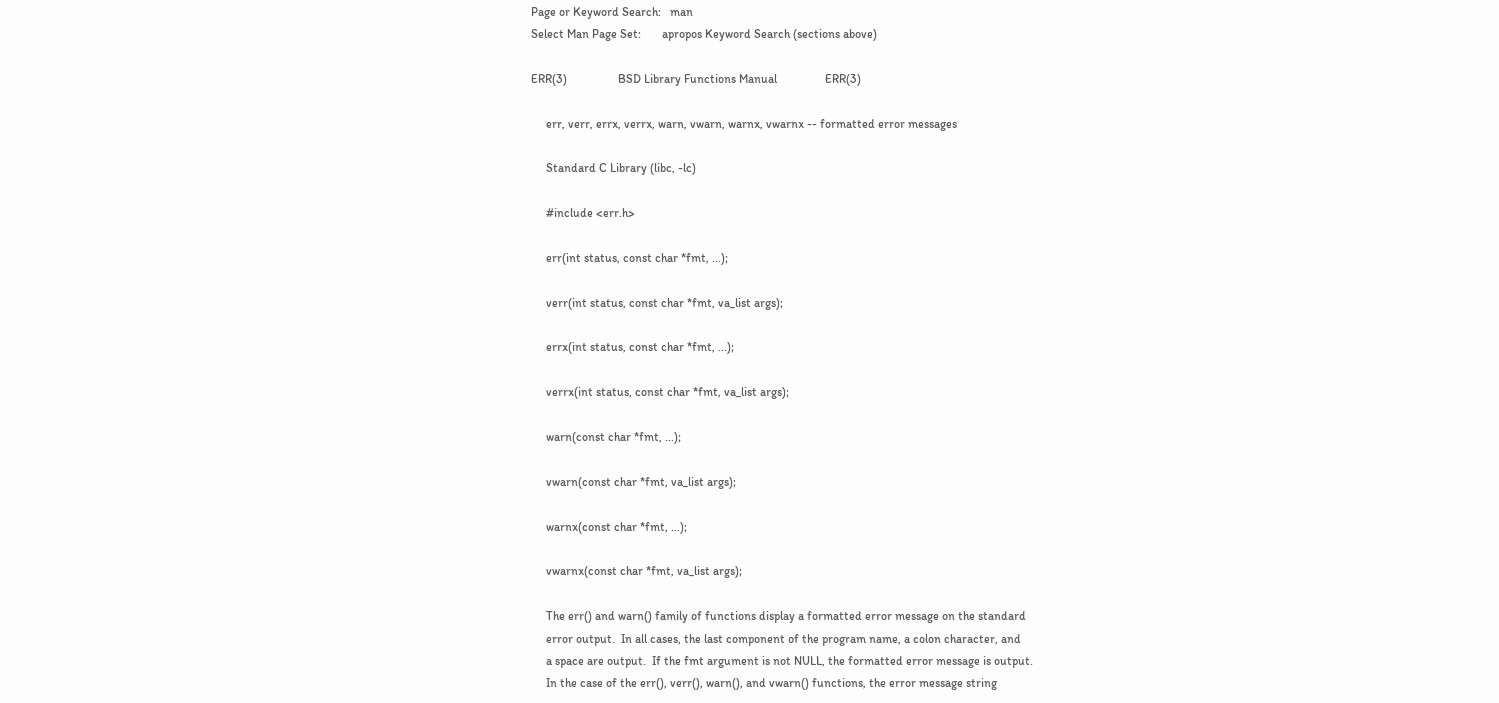Page or Keyword Search:   man
Select Man Page Set:       apropos Keyword Search (sections above)

ERR(3)                 BSD Library Functions Manual                ERR(3)

     err, verr, errx, verrx, warn, vwarn, warnx, vwarnx -- formatted error messages

     Standard C Library (libc, -lc)

     #include <err.h>

     err(int status, const char *fmt, ...);

     verr(int status, const char *fmt, va_list args);

     errx(int status, const char *fmt, ...);

     verrx(int status, const char *fmt, va_list args);

     warn(const char *fmt, ...);

     vwarn(const char *fmt, va_list args);

     warnx(const char *fmt, ...);

     vwarnx(const char *fmt, va_list args);

     The err() and warn() family of functions display a formatted error message on the standard
     error output.  In all cases, the last component of the program name, a colon character, and
     a space are output.  If the fmt argument is not NULL, the formatted error message is output.
     In the case of the err(), verr(), warn(), and vwarn() functions, the error message string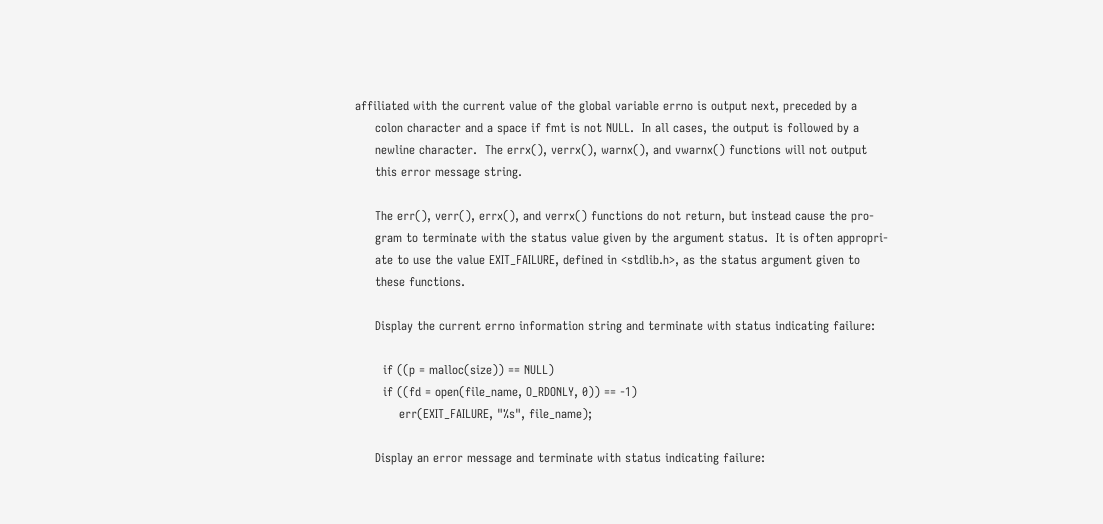affiliated with the current value of the global variable errno is output next, preceded by a
     colon character and a space if fmt is not NULL.  In all cases, the output is followed by a
     newline character.  The errx(), verrx(), warnx(), and vwarnx() functions will not output
     this error message string.

     The err(), verr(), errx(), and verrx() functions do not return, but instead cause the pro-
     gram to terminate with the status value given by the argument status.  It is often appropri-
     ate to use the value EXIT_FAILURE, defined in <stdlib.h>, as the status argument given to
     these functions.

     Display the current errno information string and terminate with status indicating failure:

       if ((p = malloc(size)) == NULL)
       if ((fd = open(file_name, O_RDONLY, 0)) == -1)
           err(EXIT_FAILURE, "%s", file_name);

     Display an error message and terminate with status indicating failure: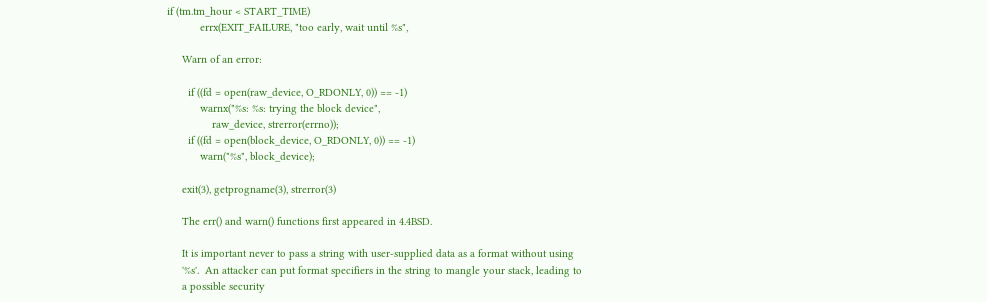if (tm.tm_hour < START_TIME)
           errx(EXIT_FAILURE, "too early, wait until %s",

     Warn of an error:

       if ((fd = open(raw_device, O_RDONLY, 0)) == -1)
           warnx("%s: %s: trying the block device",
               raw_device, strerror(errno));
       if ((fd = open(block_device, O_RDONLY, 0)) == -1)
           warn("%s", block_device);

     exit(3), getprogname(3), strerror(3)

     The err() and warn() functions first appeared in 4.4BSD.

     It is important never to pass a string with user-supplied data as a format without using
     '%s'.  An attacker can put format specifiers in the string to mangle your stack, leading to
     a possible security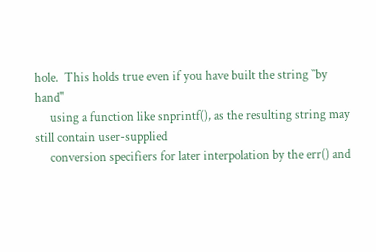hole.  This holds true even if you have built the string ``by hand''
     using a function like snprintf(), as the resulting string may still contain user-supplied
     conversion specifiers for later interpolation by the err() and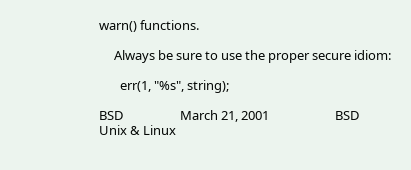warn() functions.

     Always be sure to use the proper secure idiom:

       err(1, "%s", string);

BSD                   March 21, 2001                      BSD
Unix & Linux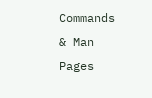Commands & Man Pages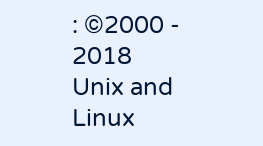: ©2000 - 2018 Unix and Linux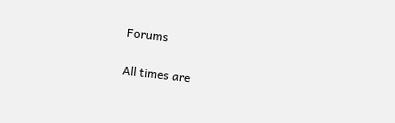Forums

All times are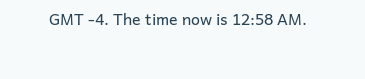GMT -4. The time now is 12:58 AM.